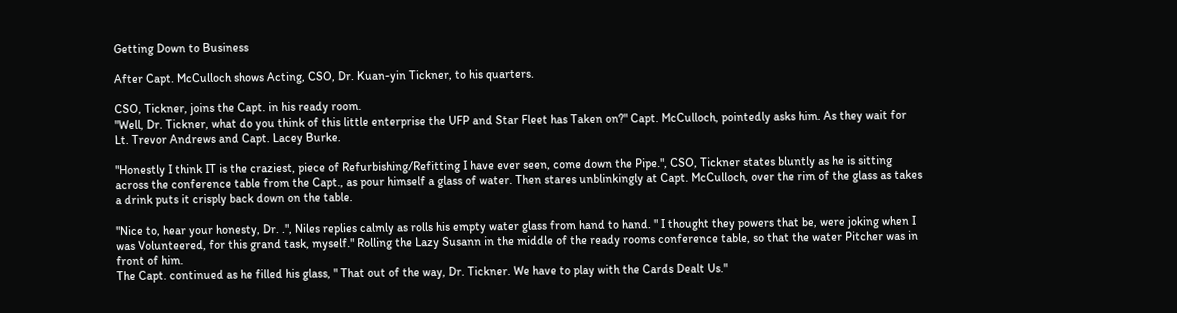Getting Down to Business

After Capt. McCulloch shows Acting, CSO, Dr. Kuan-yin Tickner, to his quarters.

CSO, Tickner, joins the Capt. in his ready room.
"Well, Dr. Tickner, what do you think of this little enterprise the UFP and Star Fleet has Taken on?" Capt. McCulloch, pointedly asks him. As they wait for Lt. Trevor Andrews and Capt. Lacey Burke.

"Honestly I think IT is the craziest, piece of Refurbishing/Refitting I have ever seen, come down the Pipe.", CSO, Tickner states bluntly as he is sitting across the conference table from the Capt., as pour himself a glass of water. Then stares unblinkingly at Capt. McCulloch, over the rim of the glass as takes a drink puts it crisply back down on the table.

"Nice to, hear your honesty, Dr. .", Niles replies calmly as rolls his empty water glass from hand to hand. " I thought they powers that be, were joking when I was Volunteered, for this grand task, myself." Rolling the Lazy Susann in the middle of the ready rooms conference table, so that the water Pitcher was in front of him.
The Capt. continued as he filled his glass, " That out of the way, Dr. Tickner. We have to play with the Cards Dealt Us."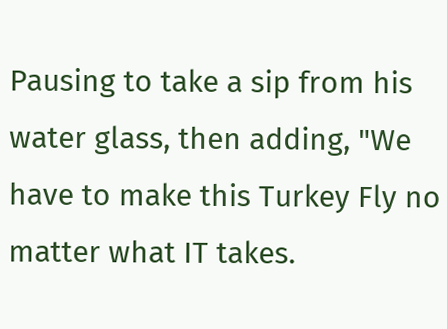Pausing to take a sip from his water glass, then adding, "We have to make this Turkey Fly no matter what IT takes.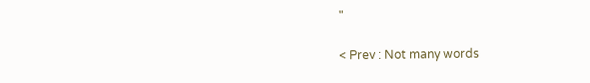"

< Prev : Not many words